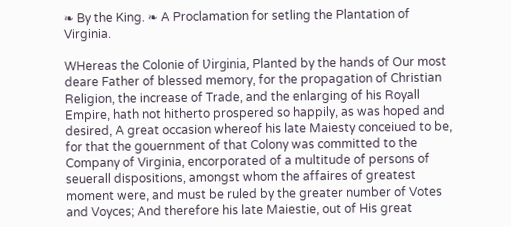❧ By the King. ❧ A Proclamation for setling the Plantation of Virginia.

WHereas the Colonie of Ʋirginia, Planted by the hands of Our most deare Father of blessed memory, for the propagation of Christian Religion, the increase of Trade, and the enlarging of his Royall Empire, hath not hitherto prospered so happily, as was hoped and desired, A great occasion whereof his late Maiesty conceiued to be, for that the gouernment of that Colony was committed to the Company of Virginia, encorporated of a multitude of persons of seuerall dispositions, amongst whom the affaires of greatest moment were, and must be ruled by the greater number of Votes and Voyces; And therefore his late Maiestie, out of His great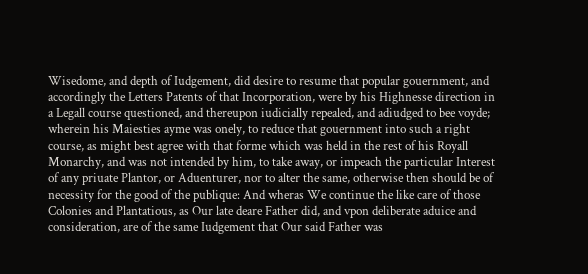Wisedome, and depth of Iudgement, did desire to resume that popular gouernment, and accordingly the Letters Patents of that Incorporation, were by his Highnesse direction in a Legall course questioned, and thereupon iudicially repealed, and adiudged to bee voyde; wherein his Maiesties ayme was onely, to reduce that gouernment into such a right course, as might best agree with that forme which was held in the rest of his Royall Monarchy, and was not intended by him, to take away, or impeach the particular Interest of any priuate Plantor, or Aduenturer, nor to alter the same, otherwise then should be of necessity for the good of the publique: And wheras We continue the like care of those Colonies and Plantatious, as Our late deare Father did, and vpon deliberate aduice and consideration, are of the same Iudgement that Our said Father was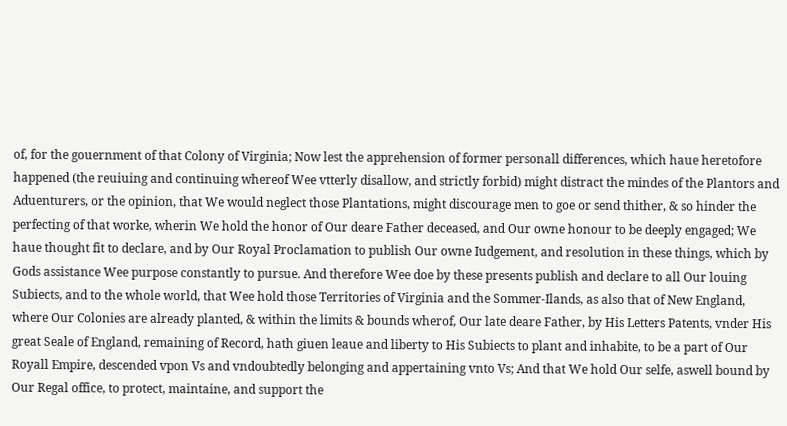of, for the gouernment of that Colony of Virginia; Now lest the apprehension of former personall differences, which haue heretofore happened (the reuiuing and continuing whereof Wee vtterly disallow, and strictly forbid) might distract the mindes of the Plantors and Aduenturers, or the opinion, that We would neglect those Plantations, might discourage men to goe or send thither, & so hinder the perfecting of that worke, wherin We hold the honor of Our deare Father deceased, and Our owne honour to be deeply engaged; We haue thought fit to declare, and by Our Royal Proclamation to publish Our owne Iudgement, and resolution in these things, which by Gods assistance Wee purpose constantly to pursue. And therefore Wee doe by these presents publish and declare to all Our louing Subiects, and to the whole world, that Wee hold those Territories of Virginia and the Sommer-Ilands, as also that of New England, where Our Colonies are already planted, & within the limits & bounds wherof, Our late deare Father, by His Letters Patents, vnder His great Seale of England, remaining of Record, hath giuen leaue and liberty to His Subiects to plant and inhabite, to be a part of Our Royall Empire, descended vpon Vs and vndoubtedly belonging and appertaining vnto Vs; And that We hold Our selfe, aswell bound by Our Regal office, to protect, maintaine, and support the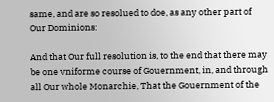same, and are so resolued to doe, as any other part of Our Dominions:

And that Our full resolution is, to the end that there may be one vniforme course of Gouernment, in, and through all Our whole Monarchie, That the Gouernment of the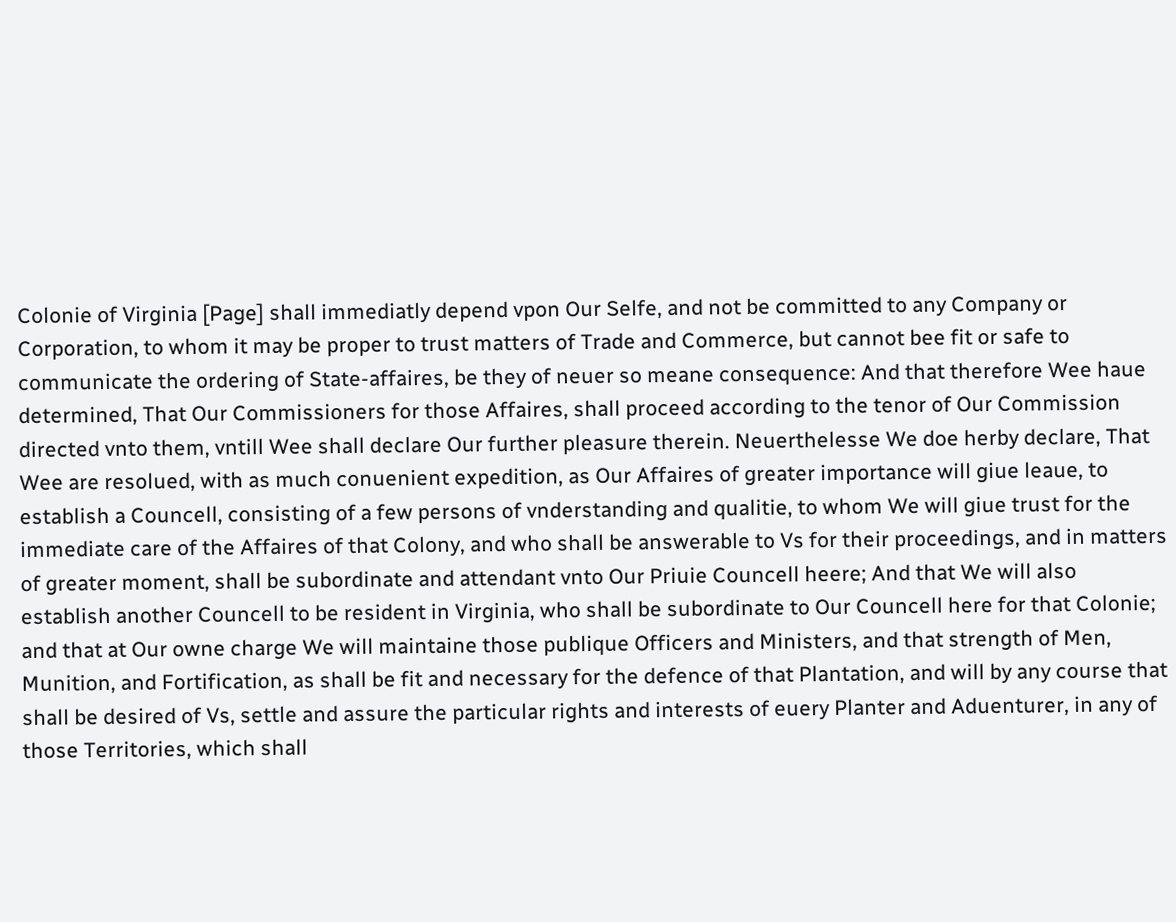Colonie of Virginia [Page] shall immediatly depend vpon Our Selfe, and not be committed to any Company or Corporation, to whom it may be proper to trust matters of Trade and Commerce, but cannot bee fit or safe to communicate the ordering of State-affaires, be they of neuer so meane consequence: And that therefore Wee haue determined, That Our Commissioners for those Affaires, shall proceed according to the tenor of Our Commission directed vnto them, vntill Wee shall declare Our further pleasure therein. Neuerthelesse We doe herby declare, That Wee are resolued, with as much conuenient expedition, as Our Affaires of greater importance will giue leaue, to establish a Councell, consisting of a few persons of vnderstanding and qualitie, to whom We will giue trust for the immediate care of the Affaires of that Colony, and who shall be answerable to Vs for their proceedings, and in matters of greater moment, shall be subordinate and attendant vnto Our Priuie Councell heere; And that We will also establish another Councell to be resident in Virginia, who shall be subordinate to Our Councell here for that Colonie; and that at Our owne charge We will maintaine those publique Officers and Ministers, and that strength of Men, Munition, and Fortification, as shall be fit and necessary for the defence of that Plantation, and will by any course that shall be desired of Vs, settle and assure the particular rights and interests of euery Planter and Aduenturer, in any of those Territories, which shall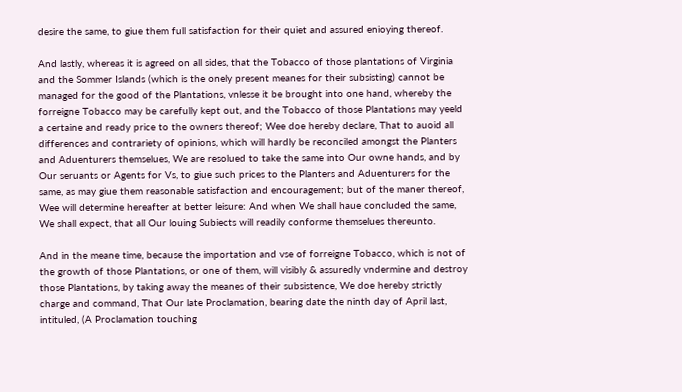desire the same, to giue them full satisfaction for their quiet and assured enioying thereof.

And lastly, whereas it is agreed on all sides, that the Tobacco of those plantations of Virginia and the Sommer Islands (which is the onely present meanes for their subsisting) cannot be managed for the good of the Plantations, vnlesse it be brought into one hand, whereby the forreigne Tobacco may be carefully kept out, and the Tobacco of those Plantations may yeeld a certaine and ready price to the owners thereof; Wee doe hereby declare, That to auoid all differences and contrariety of opinions, which will hardly be reconciled amongst the Planters and Aduenturers themselues, We are resolued to take the same into Our owne hands, and by Our seruants or Agents for Vs, to giue such prices to the Planters and Aduenturers for the same, as may giue them reasonable satisfaction and encouragement; but of the maner thereof, Wee will determine hereafter at better leisure: And when We shall haue concluded the same, We shall expect, that all Our louing Subiects will readily conforme themselues thereunto.

And in the meane time, because the importation and vse of forreigne Tobacco, which is not of the growth of those Plantations, or one of them, will visibly & assuredly vndermine and destroy those Plantations, by taking away the meanes of their subsistence, We doe hereby strictly charge and command, That Our late Proclamation, bearing date the ninth day of April last, intituled, (A Proclamation touching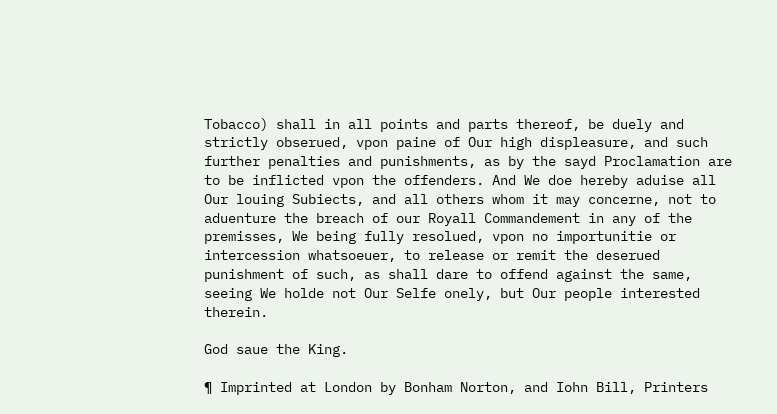Tobacco) shall in all points and parts thereof, be duely and strictly obserued, vpon paine of Our high displeasure, and such further penalties and punishments, as by the sayd Proclamation are to be inflicted vpon the offenders. And We doe hereby aduise all Our louing Subiects, and all others whom it may concerne, not to aduenture the breach of our Royall Commandement in any of the premisses, We being fully resolued, vpon no importunitie or intercession whatsoeuer, to release or remit the deserued punishment of such, as shall dare to offend against the same, seeing We holde not Our Selfe onely, but Our people interested therein.

God saue the King.

¶ Imprinted at London by Bonham Norton, and Iohn Bill, Printers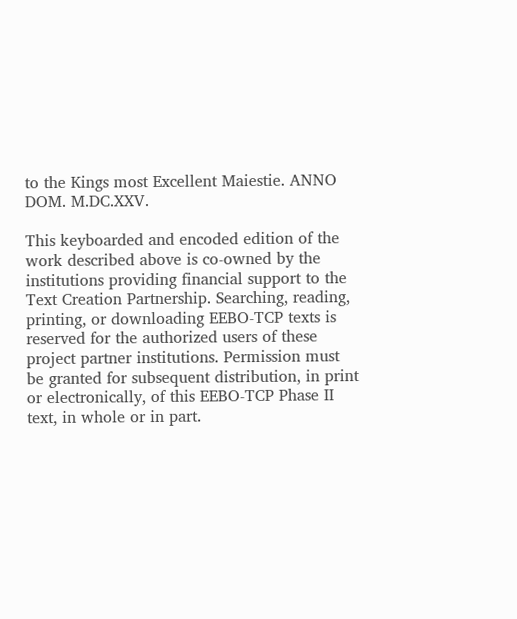to the Kings most Excellent Maiestie. ANNO DOM. M.DC.XXV.

This keyboarded and encoded edition of the work described above is co-owned by the institutions providing financial support to the Text Creation Partnership. Searching, reading, printing, or downloading EEBO-TCP texts is reserved for the authorized users of these project partner institutions. Permission must be granted for subsequent distribution, in print or electronically, of this EEBO-TCP Phase II text, in whole or in part.